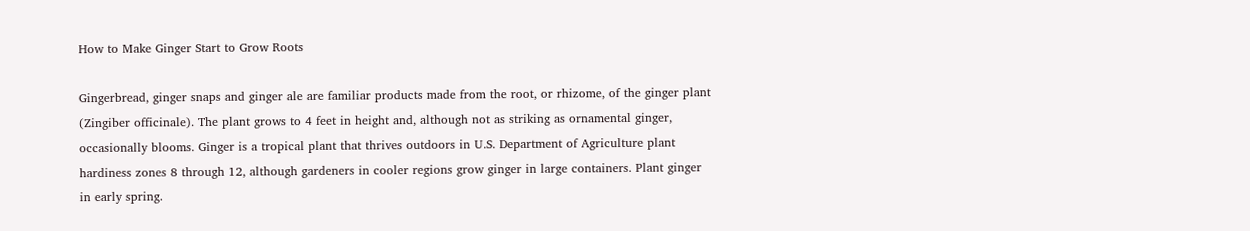How to Make Ginger Start to Grow Roots

Gingerbread, ginger snaps and ginger ale are familiar products made from the root, or rhizome, of the ginger plant (Zingiber officinale). The plant grows to 4 feet in height and, although not as striking as ornamental ginger, occasionally blooms. Ginger is a tropical plant that thrives outdoors in U.S. Department of Agriculture plant hardiness zones 8 through 12, although gardeners in cooler regions grow ginger in large containers. Plant ginger in early spring.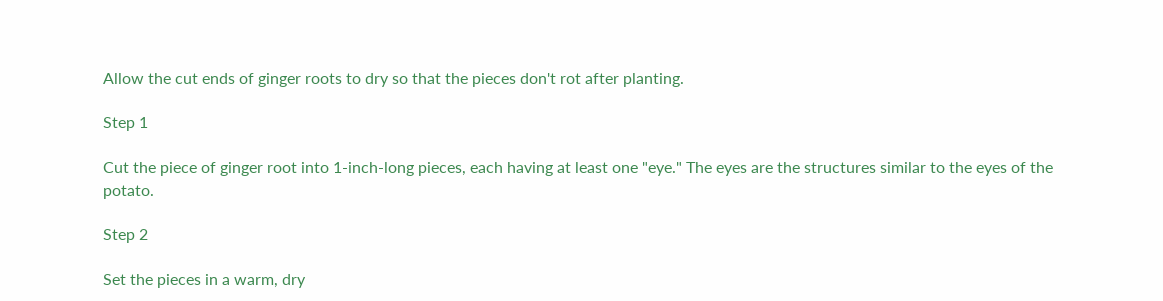Allow the cut ends of ginger roots to dry so that the pieces don't rot after planting.

Step 1

Cut the piece of ginger root into 1-inch-long pieces, each having at least one "eye." The eyes are the structures similar to the eyes of the potato.

Step 2

Set the pieces in a warm, dry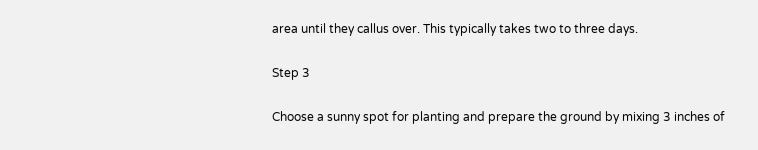area until they callus over. This typically takes two to three days.

Step 3

Choose a sunny spot for planting and prepare the ground by mixing 3 inches of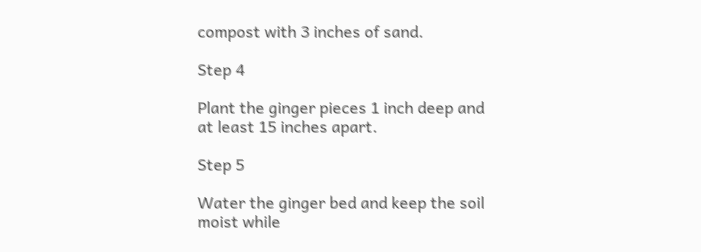compost with 3 inches of sand.

Step 4

Plant the ginger pieces 1 inch deep and at least 15 inches apart.

Step 5

Water the ginger bed and keep the soil moist while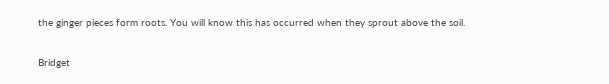the ginger pieces form roots. You will know this has occurred when they sprout above the soil.

Bridget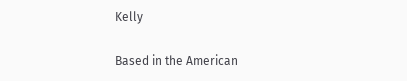Kelly

Based in the American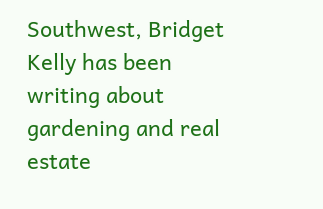Southwest, Bridget Kelly has been writing about gardening and real estate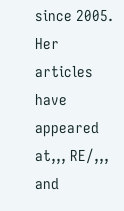since 2005. Her articles have appeared at,,, RE/,,, and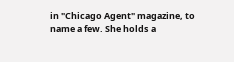in "Chicago Agent" magazine, to name a few. She holds a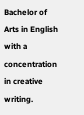Bachelor of Arts in English with a concentration in creative writing.